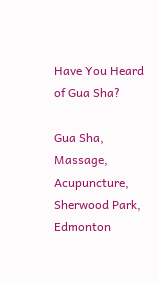Have You Heard of Gua Sha?

Gua Sha, Massage, Acupuncture, Sherwood Park, Edmonton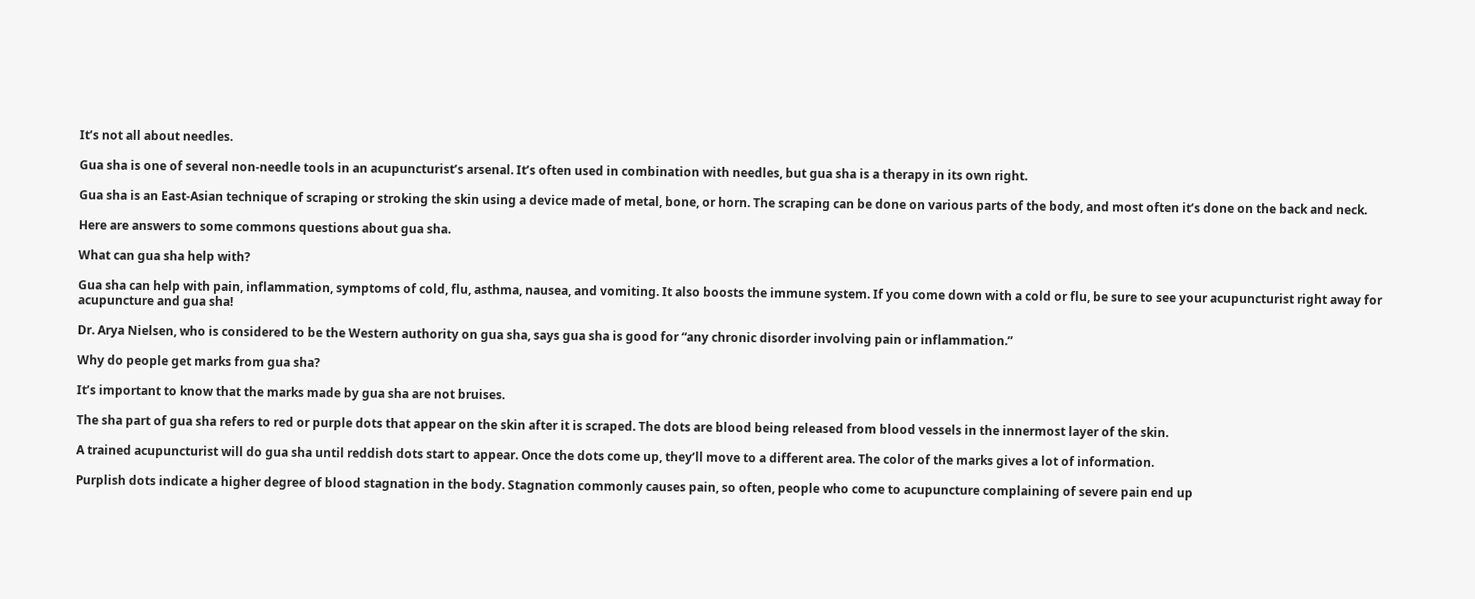It’s not all about needles.

Gua sha is one of several non-needle tools in an acupuncturist’s arsenal. It’s often used in combination with needles, but gua sha is a therapy in its own right.

Gua sha is an East-Asian technique of scraping or stroking the skin using a device made of metal, bone, or horn. The scraping can be done on various parts of the body, and most often it’s done on the back and neck.

Here are answers to some commons questions about gua sha.

What can gua sha help with?

Gua sha can help with pain, inflammation, symptoms of cold, flu, asthma, nausea, and vomiting. It also boosts the immune system. If you come down with a cold or flu, be sure to see your acupuncturist right away for acupuncture and gua sha!

Dr. Arya Nielsen, who is considered to be the Western authority on gua sha, says gua sha is good for “any chronic disorder involving pain or inflammation.”

Why do people get marks from gua sha?

It’s important to know that the marks made by gua sha are not bruises.

The sha part of gua sha refers to red or purple dots that appear on the skin after it is scraped. The dots are blood being released from blood vessels in the innermost layer of the skin.

A trained acupuncturist will do gua sha until reddish dots start to appear. Once the dots come up, they’ll move to a different area. The color of the marks gives a lot of information.

Purplish dots indicate a higher degree of blood stagnation in the body. Stagnation commonly causes pain, so often, people who come to acupuncture complaining of severe pain end up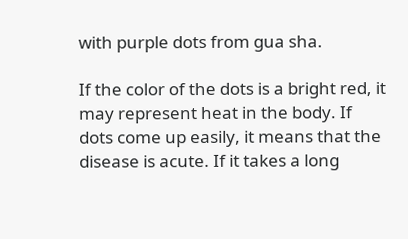with purple dots from gua sha.

If the color of the dots is a bright red, it may represent heat in the body. If dots come up easily, it means that the disease is acute. If it takes a long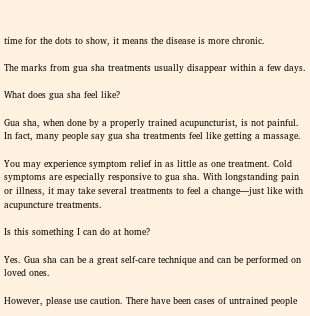time for the dots to show, it means the disease is more chronic.

The marks from gua sha treatments usually disappear within a few days.

What does gua sha feel like?

Gua sha, when done by a properly trained acupuncturist, is not painful. In fact, many people say gua sha treatments feel like getting a massage.

You may experience symptom relief in as little as one treatment. Cold symptoms are especially responsive to gua sha. With longstanding pain or illness, it may take several treatments to feel a change—just like with acupuncture treatments.

Is this something I can do at home?

Yes. Gua sha can be a great self-care technique and can be performed on loved ones.

However, please use caution. There have been cases of untrained people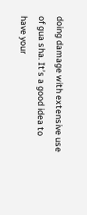doing damage with extensive use of gua sha. It’s a good idea to have your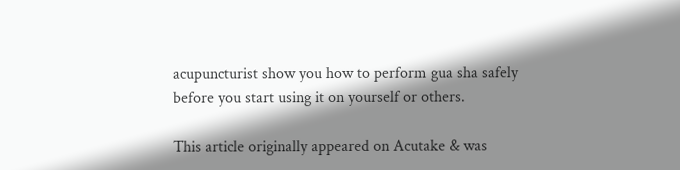acupuncturist show you how to perform gua sha safely before you start using it on yourself or others.

This article originally appeared on Acutake & was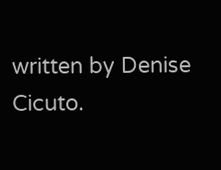written by Denise Cicuto.